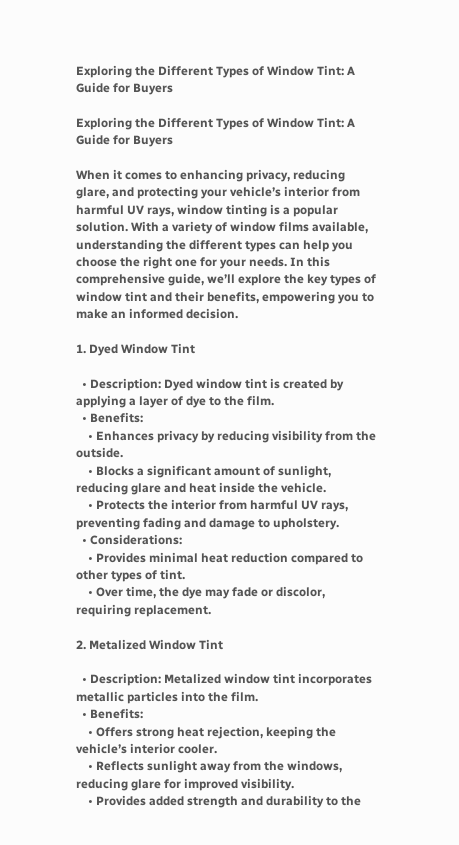Exploring the Different Types of Window Tint: A Guide for Buyers

Exploring the Different Types of Window Tint: A Guide for Buyers

When it comes to enhancing privacy, reducing glare, and protecting your vehicle’s interior from harmful UV rays, window tinting is a popular solution. With a variety of window films available, understanding the different types can help you choose the right one for your needs. In this comprehensive guide, we’ll explore the key types of window tint and their benefits, empowering you to make an informed decision.

1. Dyed Window Tint

  • Description: Dyed window tint is created by applying a layer of dye to the film.
  • Benefits:
    • Enhances privacy by reducing visibility from the outside.
    • Blocks a significant amount of sunlight, reducing glare and heat inside the vehicle.
    • Protects the interior from harmful UV rays, preventing fading and damage to upholstery.
  • Considerations:
    • Provides minimal heat reduction compared to other types of tint.
    • Over time, the dye may fade or discolor, requiring replacement.

2. Metalized Window Tint

  • Description: Metalized window tint incorporates metallic particles into the film.
  • Benefits:
    • Offers strong heat rejection, keeping the vehicle’s interior cooler.
    • Reflects sunlight away from the windows, reducing glare for improved visibility.
    • Provides added strength and durability to the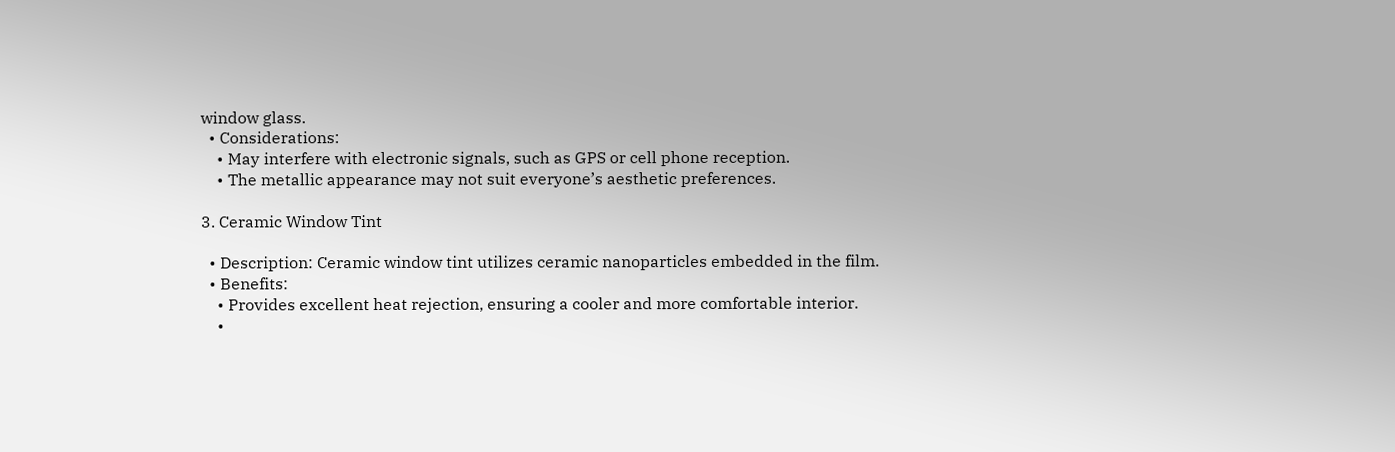window glass.
  • Considerations:
    • May interfere with electronic signals, such as GPS or cell phone reception.
    • The metallic appearance may not suit everyone’s aesthetic preferences.

3. Ceramic Window Tint

  • Description: Ceramic window tint utilizes ceramic nanoparticles embedded in the film.
  • Benefits:
    • Provides excellent heat rejection, ensuring a cooler and more comfortable interior.
    •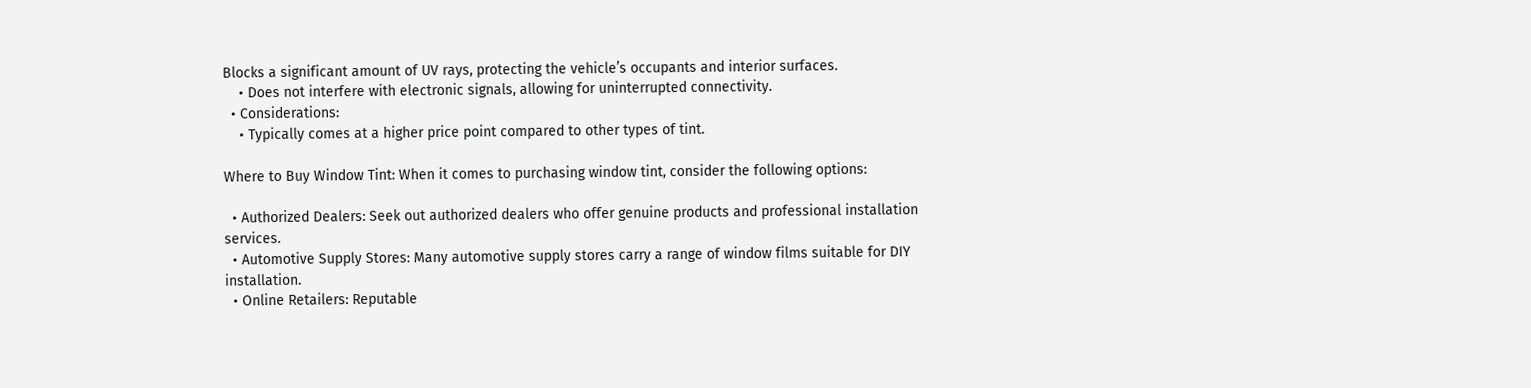Blocks a significant amount of UV rays, protecting the vehicle’s occupants and interior surfaces.
    • Does not interfere with electronic signals, allowing for uninterrupted connectivity.
  • Considerations:
    • Typically comes at a higher price point compared to other types of tint.

Where to Buy Window Tint: When it comes to purchasing window tint, consider the following options:

  • Authorized Dealers: Seek out authorized dealers who offer genuine products and professional installation services.
  • Automotive Supply Stores: Many automotive supply stores carry a range of window films suitable for DIY installation.
  • Online Retailers: Reputable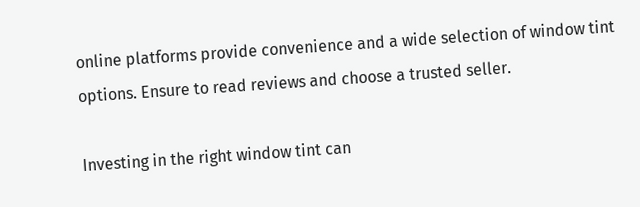online platforms provide convenience and a wide selection of window tint options. Ensure to read reviews and choose a trusted seller.

Investing in the right window tint can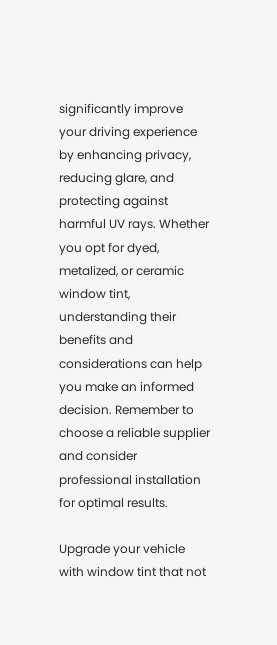significantly improve your driving experience by enhancing privacy, reducing glare, and protecting against harmful UV rays. Whether you opt for dyed, metalized, or ceramic window tint, understanding their benefits and considerations can help you make an informed decision. Remember to choose a reliable supplier and consider professional installation for optimal results.

Upgrade your vehicle with window tint that not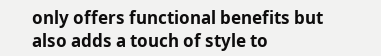only offers functional benefits but also adds a touch of style to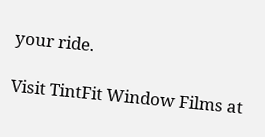your ride.

Visit TintFit Window Films at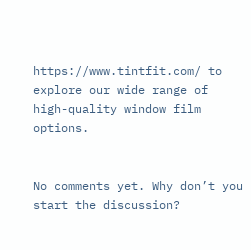https://www.tintfit.com/ to explore our wide range of high-quality window film options.


No comments yet. Why don’t you start the discussion?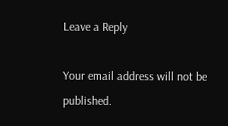Leave a Reply

Your email address will not be published.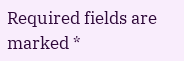Required fields are marked *